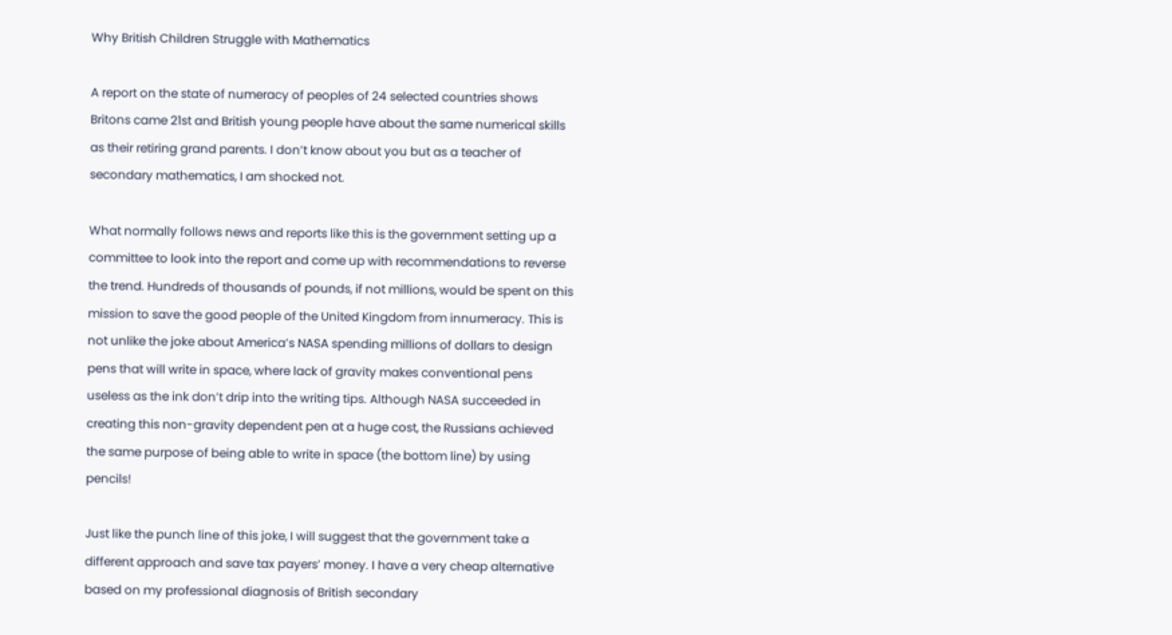Why British Children Struggle with Mathematics

A report on the state of numeracy of peoples of 24 selected countries shows Britons came 21st and British young people have about the same numerical skills as their retiring grand parents. I don’t know about you but as a teacher of secondary mathematics, I am shocked not.

What normally follows news and reports like this is the government setting up a committee to look into the report and come up with recommendations to reverse the trend. Hundreds of thousands of pounds, if not millions, would be spent on this mission to save the good people of the United Kingdom from innumeracy. This is not unlike the joke about America’s NASA spending millions of dollars to design pens that will write in space, where lack of gravity makes conventional pens useless as the ink don’t drip into the writing tips. Although NASA succeeded in creating this non-gravity dependent pen at a huge cost, the Russians achieved the same purpose of being able to write in space (the bottom line) by using pencils!

Just like the punch line of this joke, I will suggest that the government take a different approach and save tax payers’ money. I have a very cheap alternative based on my professional diagnosis of British secondary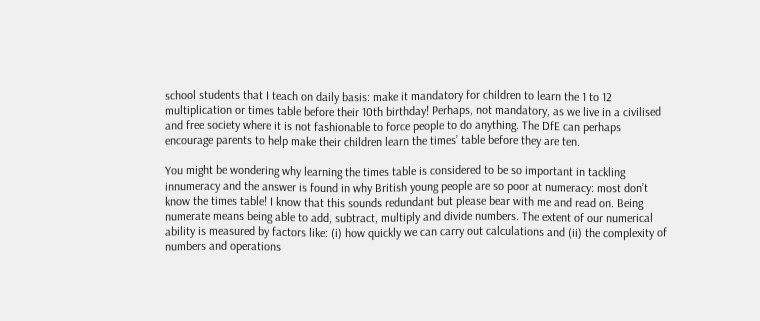school students that I teach on daily basis: make it mandatory for children to learn the 1 to 12 multiplication or times table before their 10th birthday! Perhaps, not mandatory, as we live in a civilised and free society where it is not fashionable to force people to do anything. The DfE can perhaps encourage parents to help make their children learn the times’ table before they are ten.

You might be wondering why learning the times table is considered to be so important in tackling innumeracy and the answer is found in why British young people are so poor at numeracy: most don’t know the times table! I know that this sounds redundant but please bear with me and read on. Being numerate means being able to add, subtract, multiply and divide numbers. The extent of our numerical ability is measured by factors like: (i) how quickly we can carry out calculations and (ii) the complexity of numbers and operations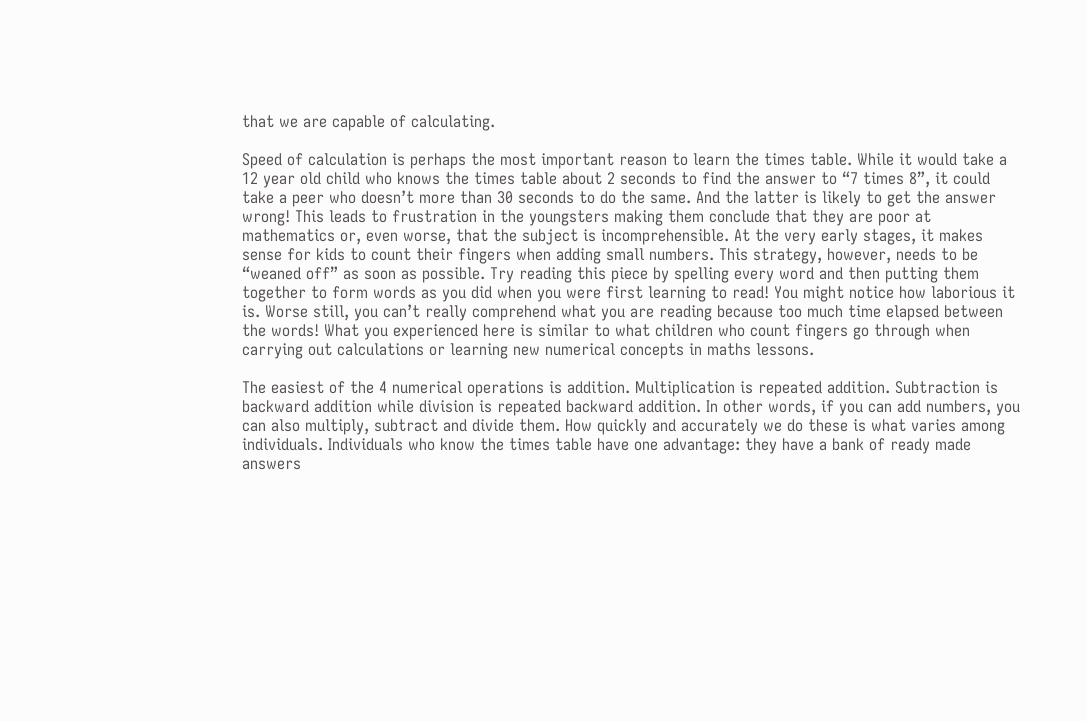that we are capable of calculating.

Speed of calculation is perhaps the most important reason to learn the times table. While it would take a 12 year old child who knows the times table about 2 seconds to find the answer to “7 times 8”, it could take a peer who doesn’t more than 30 seconds to do the same. And the latter is likely to get the answer wrong! This leads to frustration in the youngsters making them conclude that they are poor at mathematics or, even worse, that the subject is incomprehensible. At the very early stages, it makes sense for kids to count their fingers when adding small numbers. This strategy, however, needs to be “weaned off” as soon as possible. Try reading this piece by spelling every word and then putting them together to form words as you did when you were first learning to read! You might notice how laborious it is. Worse still, you can’t really comprehend what you are reading because too much time elapsed between the words! What you experienced here is similar to what children who count fingers go through when carrying out calculations or learning new numerical concepts in maths lessons.

The easiest of the 4 numerical operations is addition. Multiplication is repeated addition. Subtraction is backward addition while division is repeated backward addition. In other words, if you can add numbers, you can also multiply, subtract and divide them. How quickly and accurately we do these is what varies among individuals. Individuals who know the times table have one advantage: they have a bank of ready made answers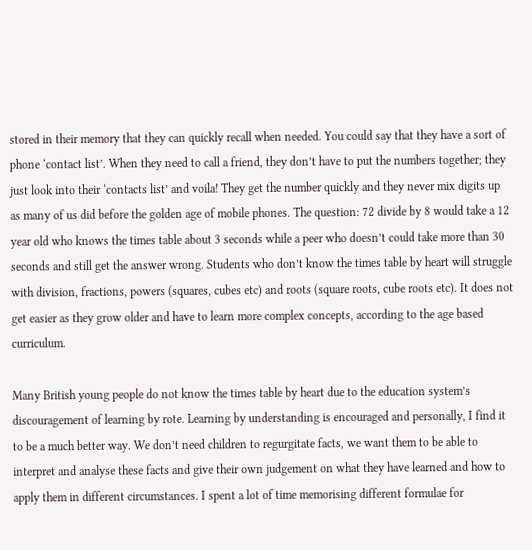stored in their memory that they can quickly recall when needed. You could say that they have a sort of phone ‘contact list’. When they need to call a friend, they don’t have to put the numbers together; they just look into their ‘contacts list’ and voila! They get the number quickly and they never mix digits up as many of us did before the golden age of mobile phones. The question: 72 divide by 8 would take a 12 year old who knows the times table about 3 seconds while a peer who doesn’t could take more than 30 seconds and still get the answer wrong. Students who don’t know the times table by heart will struggle with division, fractions, powers (squares, cubes etc) and roots (square roots, cube roots etc). It does not get easier as they grow older and have to learn more complex concepts, according to the age based curriculum.

Many British young people do not know the times table by heart due to the education system’s discouragement of learning by rote. Learning by understanding is encouraged and personally, I find it to be a much better way. We don’t need children to regurgitate facts, we want them to be able to interpret and analyse these facts and give their own judgement on what they have learned and how to apply them in different circumstances. I spent a lot of time memorising different formulae for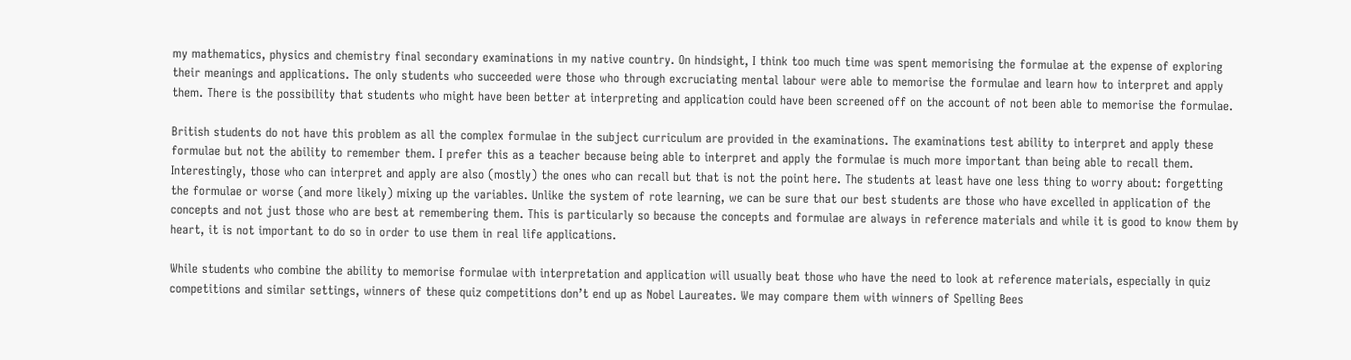my mathematics, physics and chemistry final secondary examinations in my native country. On hindsight, I think too much time was spent memorising the formulae at the expense of exploring their meanings and applications. The only students who succeeded were those who through excruciating mental labour were able to memorise the formulae and learn how to interpret and apply them. There is the possibility that students who might have been better at interpreting and application could have been screened off on the account of not been able to memorise the formulae.

British students do not have this problem as all the complex formulae in the subject curriculum are provided in the examinations. The examinations test ability to interpret and apply these formulae but not the ability to remember them. I prefer this as a teacher because being able to interpret and apply the formulae is much more important than being able to recall them. Interestingly, those who can interpret and apply are also (mostly) the ones who can recall but that is not the point here. The students at least have one less thing to worry about: forgetting the formulae or worse (and more likely) mixing up the variables. Unlike the system of rote learning, we can be sure that our best students are those who have excelled in application of the concepts and not just those who are best at remembering them. This is particularly so because the concepts and formulae are always in reference materials and while it is good to know them by heart, it is not important to do so in order to use them in real life applications.

While students who combine the ability to memorise formulae with interpretation and application will usually beat those who have the need to look at reference materials, especially in quiz competitions and similar settings, winners of these quiz competitions don’t end up as Nobel Laureates. We may compare them with winners of Spelling Bees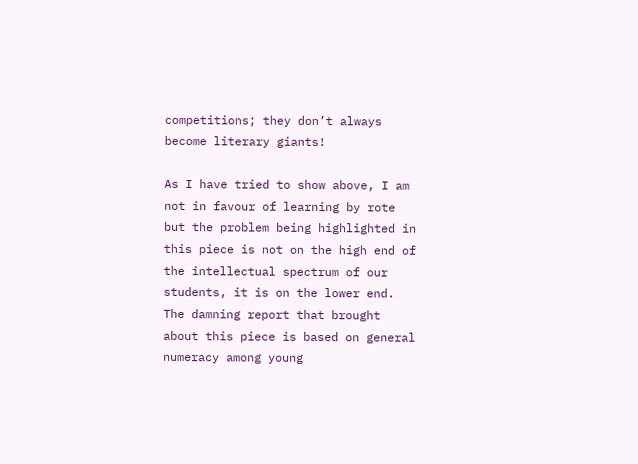competitions; they don’t always become literary giants!

As I have tried to show above, I am not in favour of learning by rote but the problem being highlighted in this piece is not on the high end of the intellectual spectrum of our students, it is on the lower end. The damning report that brought about this piece is based on general numeracy among young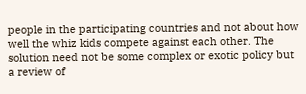people in the participating countries and not about how well the whiz kids compete against each other. The solution need not be some complex or exotic policy but a review of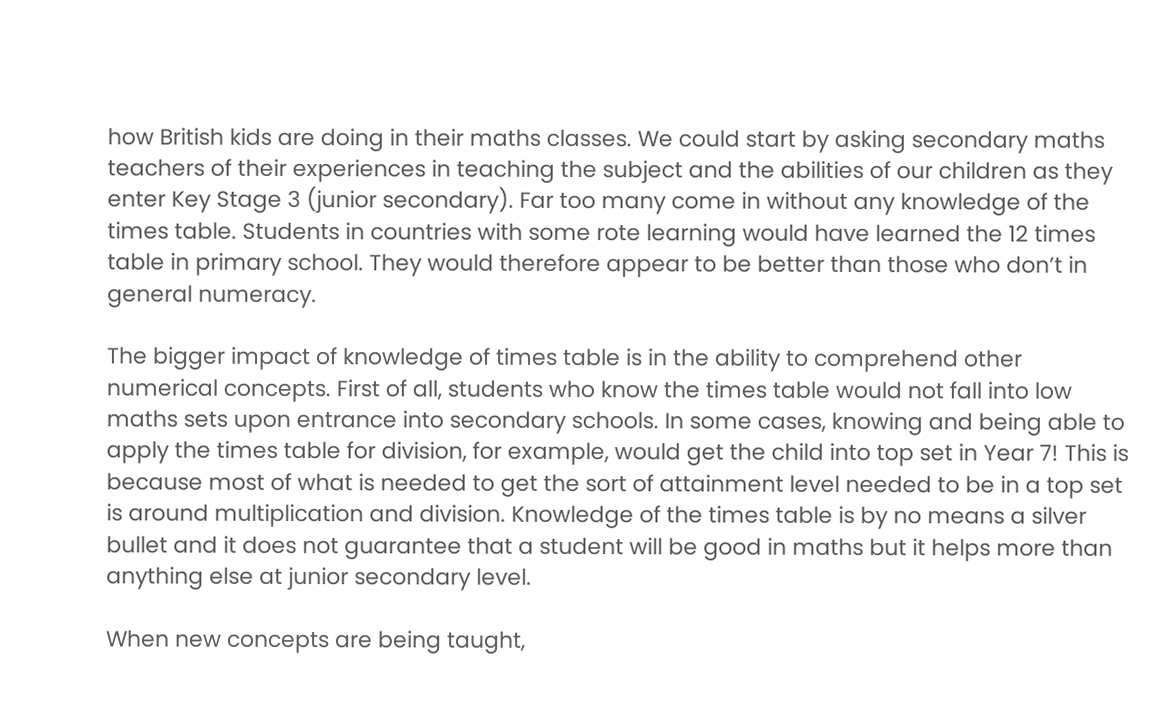how British kids are doing in their maths classes. We could start by asking secondary maths teachers of their experiences in teaching the subject and the abilities of our children as they enter Key Stage 3 (junior secondary). Far too many come in without any knowledge of the times table. Students in countries with some rote learning would have learned the 12 times table in primary school. They would therefore appear to be better than those who don’t in general numeracy.

The bigger impact of knowledge of times table is in the ability to comprehend other numerical concepts. First of all, students who know the times table would not fall into low maths sets upon entrance into secondary schools. In some cases, knowing and being able to apply the times table for division, for example, would get the child into top set in Year 7! This is because most of what is needed to get the sort of attainment level needed to be in a top set is around multiplication and division. Knowledge of the times table is by no means a silver bullet and it does not guarantee that a student will be good in maths but it helps more than anything else at junior secondary level.

When new concepts are being taught,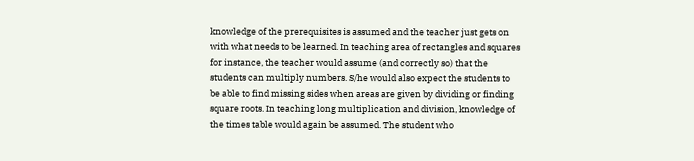knowledge of the prerequisites is assumed and the teacher just gets on with what needs to be learned. In teaching area of rectangles and squares for instance, the teacher would assume (and correctly so) that the students can multiply numbers. S/he would also expect the students to be able to find missing sides when areas are given by dividing or finding square roots. In teaching long multiplication and division, knowledge of the times table would again be assumed. The student who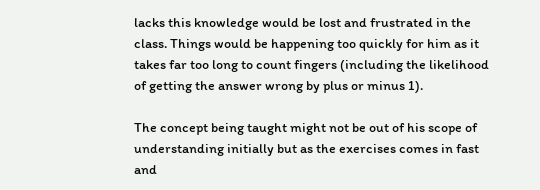lacks this knowledge would be lost and frustrated in the class. Things would be happening too quickly for him as it takes far too long to count fingers (including the likelihood of getting the answer wrong by plus or minus 1).

The concept being taught might not be out of his scope of understanding initially but as the exercises comes in fast and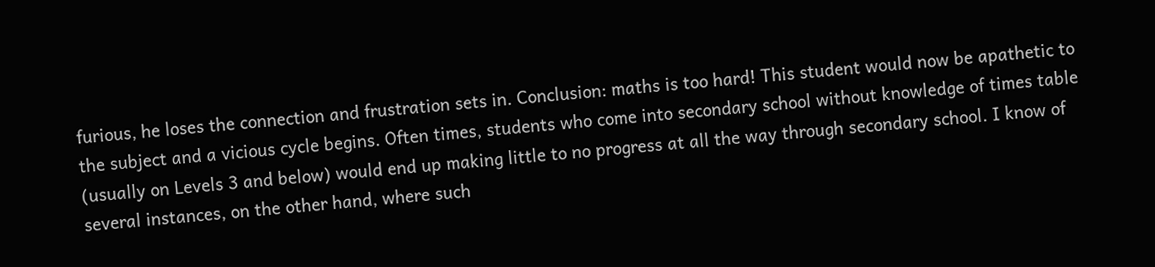furious, he loses the connection and frustration sets in. Conclusion: maths is too hard! This student would now be apathetic to the subject and a vicious cycle begins. Often times, students who come into secondary school without knowledge of times table (usually on Levels 3 and below) would end up making little to no progress at all the way through secondary school. I know of several instances, on the other hand, where such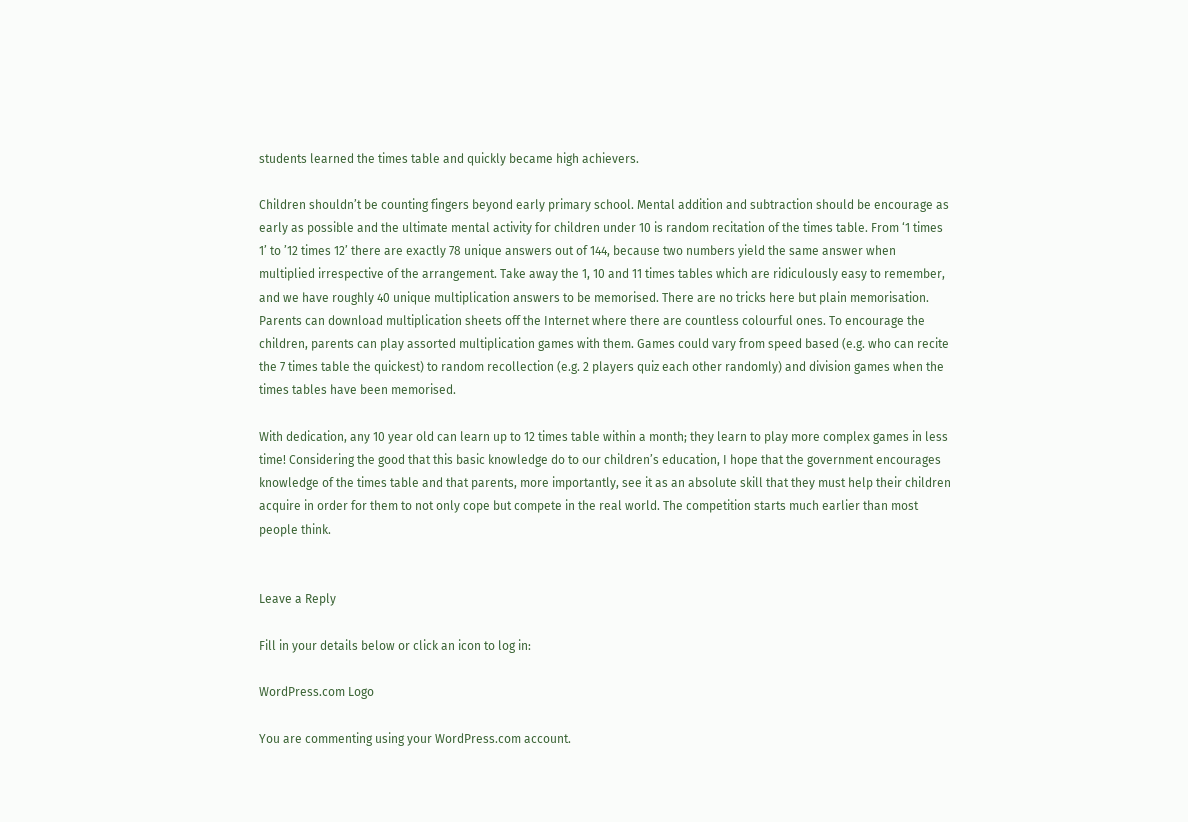students learned the times table and quickly became high achievers.

Children shouldn’t be counting fingers beyond early primary school. Mental addition and subtraction should be encourage as early as possible and the ultimate mental activity for children under 10 is random recitation of the times table. From ‘1 times 1’ to ’12 times 12’ there are exactly 78 unique answers out of 144, because two numbers yield the same answer when multiplied irrespective of the arrangement. Take away the 1, 10 and 11 times tables which are ridiculously easy to remember, and we have roughly 40 unique multiplication answers to be memorised. There are no tricks here but plain memorisation. Parents can download multiplication sheets off the Internet where there are countless colourful ones. To encourage the children, parents can play assorted multiplication games with them. Games could vary from speed based (e.g. who can recite the 7 times table the quickest) to random recollection (e.g. 2 players quiz each other randomly) and division games when the times tables have been memorised.

With dedication, any 10 year old can learn up to 12 times table within a month; they learn to play more complex games in less time! Considering the good that this basic knowledge do to our children’s education, I hope that the government encourages knowledge of the times table and that parents, more importantly, see it as an absolute skill that they must help their children acquire in order for them to not only cope but compete in the real world. The competition starts much earlier than most people think.


Leave a Reply

Fill in your details below or click an icon to log in:

WordPress.com Logo

You are commenting using your WordPress.com account.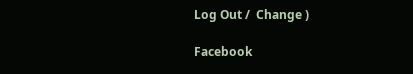Log Out /  Change )

Facebook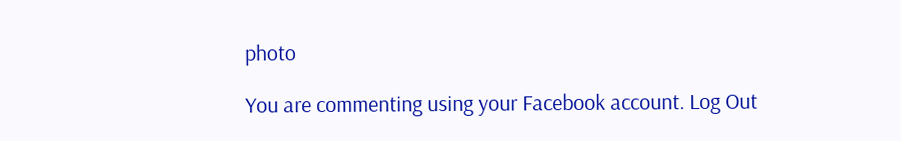photo

You are commenting using your Facebook account. Log Out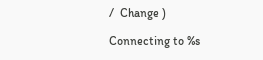/  Change )

Connecting to %s